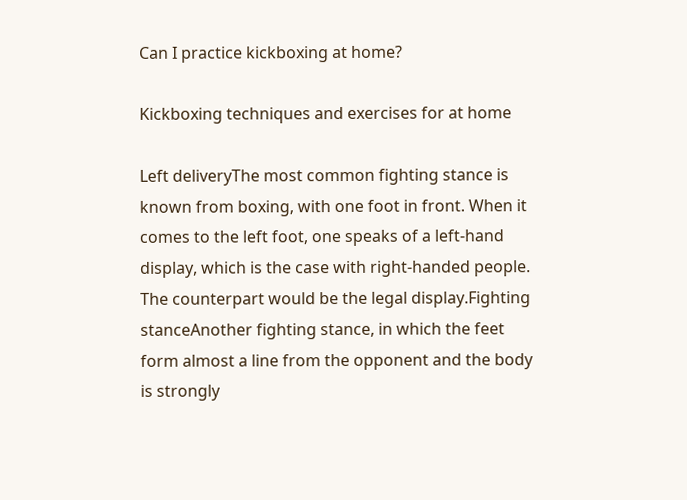Can I practice kickboxing at home?

Kickboxing techniques and exercises for at home

Left deliveryThe most common fighting stance is known from boxing, with one foot in front. When it comes to the left foot, one speaks of a left-hand display, which is the case with right-handed people. The counterpart would be the legal display.Fighting stanceAnother fighting stance, in which the feet form almost a line from the opponent and the body is strongly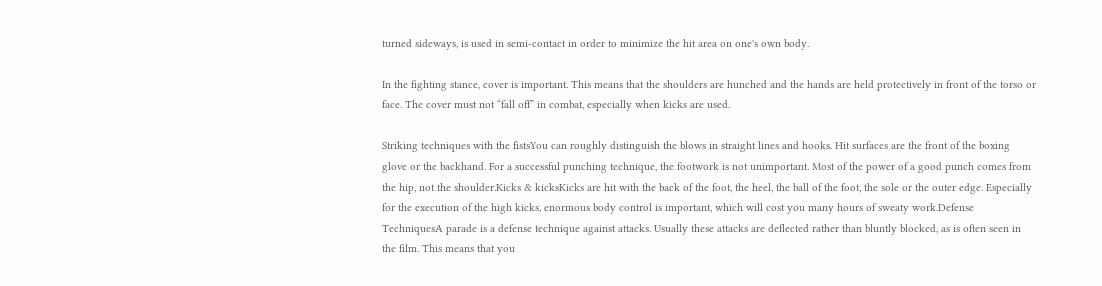turned sideways, is used in semi-contact in order to minimize the hit area on one's own body.

In the fighting stance, cover is important. This means that the shoulders are hunched and the hands are held protectively in front of the torso or face. The cover must not “fall off” in combat, especially when kicks are used.

Striking techniques with the fistsYou can roughly distinguish the blows in straight lines and hooks. Hit surfaces are the front of the boxing glove or the backhand. For a successful punching technique, the footwork is not unimportant. Most of the power of a good punch comes from the hip, not the shoulder.Kicks & kicksKicks are hit with the back of the foot, the heel, the ball of the foot, the sole or the outer edge. Especially for the execution of the high kicks, enormous body control is important, which will cost you many hours of sweaty work.Defense TechniquesA parade is a defense technique against attacks. Usually these attacks are deflected rather than bluntly blocked, as is often seen in the film. This means that you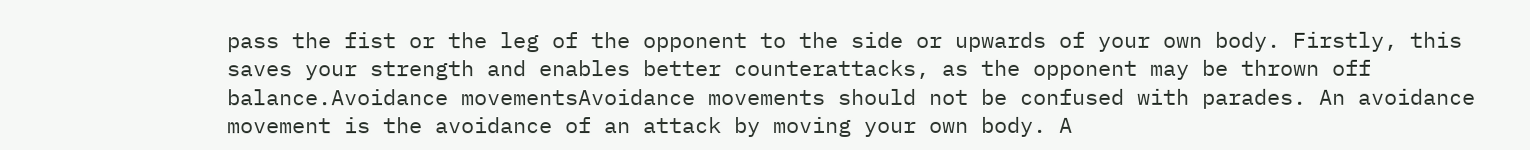pass the fist or the leg of the opponent to the side or upwards of your own body. Firstly, this saves your strength and enables better counterattacks, as the opponent may be thrown off balance.Avoidance movementsAvoidance movements should not be confused with parades. An avoidance movement is the avoidance of an attack by moving your own body. A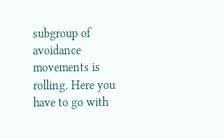subgroup of avoidance movements is rolling. Here you have to go with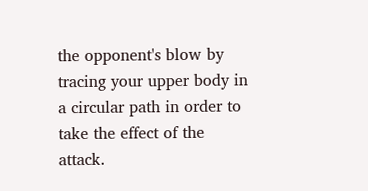the opponent's blow by tracing your upper body in a circular path in order to take the effect of the attack.